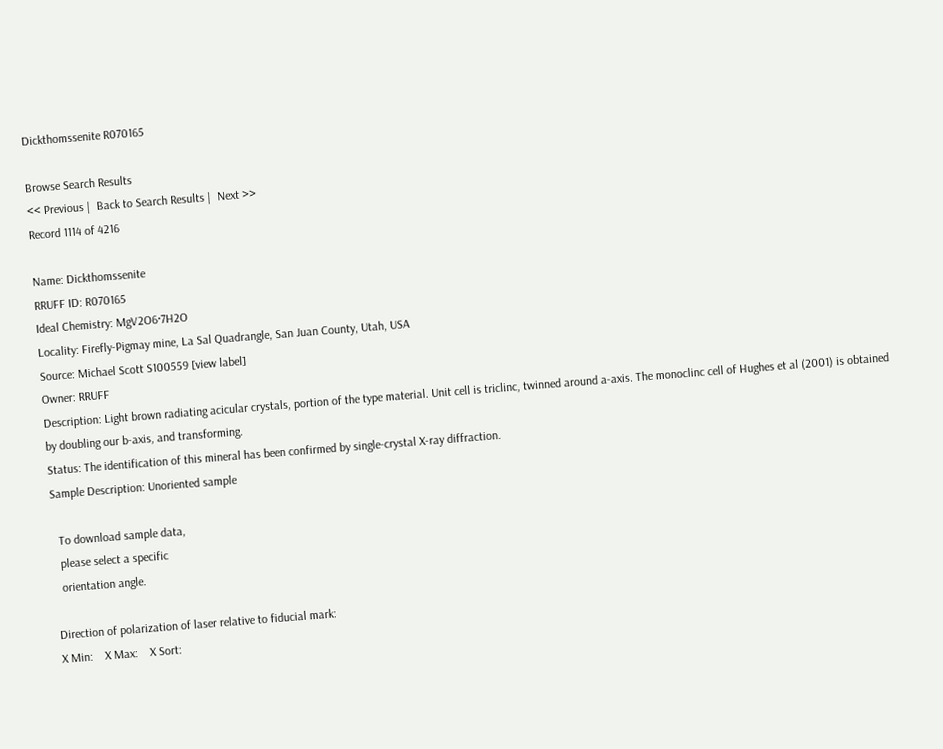Dickthomssenite R070165

Browse Search Results
<< Previous |  Back to Search Results |  Next >>
Record 1114 of 4216

Name: Dickthomssenite
RRUFF ID: R070165
Ideal Chemistry: MgV2O6·7H2O
Locality: Firefly-Pigmay mine, La Sal Quadrangle, San Juan County, Utah, USA
Source: Michael Scott S100559 [view label]
Owner: RRUFF
Description: Light brown radiating acicular crystals, portion of the type material. Unit cell is triclinc, twinned around a-axis. The monoclinc cell of Hughes et al (2001) is obtained by doubling our b-axis, and transforming.
Status: The identification of this mineral has been confirmed by single-crystal X-ray diffraction.
Sample Description: Unoriented sample

  To download sample data,
  please select a specific
  orientation angle.

Direction of polarization of laser relative to fiducial mark:
X Min:    X Max:    X Sort: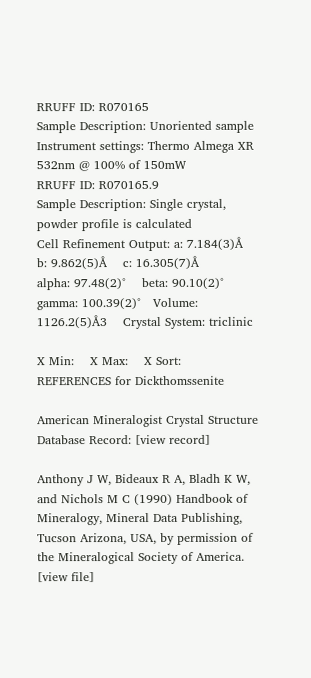RRUFF ID: R070165
Sample Description: Unoriented sample
Instrument settings: Thermo Almega XR 532nm @ 100% of 150mW
RRUFF ID: R070165.9
Sample Description: Single crystal, powder profile is calculated
Cell Refinement Output: a: 7.184(3)Å    b: 9.862(5)Å    c: 16.305(7)Å
alpha: 97.48(2)°    beta: 90.10(2)°    gamma: 100.39(2)°   Volume: 1126.2(5)Å3    Crystal System: triclinic

X Min:    X Max:    X Sort:
REFERENCES for Dickthomssenite

American Mineralogist Crystal Structure Database Record: [view record]

Anthony J W, Bideaux R A, Bladh K W, and Nichols M C (1990) Handbook of Mineralogy, Mineral Data Publishing, Tucson Arizona, USA, by permission of the Mineralogical Society of America. [view file]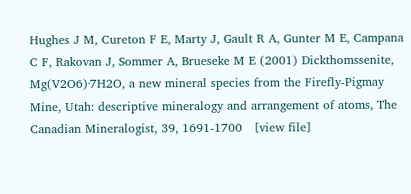Hughes J M, Cureton F E, Marty J, Gault R A, Gunter M E, Campana C F, Rakovan J, Sommer A, Brueseke M E (2001) Dickthomssenite, Mg(V2O6)·7H2O, a new mineral species from the Firefly-Pigmay Mine, Utah: descriptive mineralogy and arrangement of atoms, The Canadian Mineralogist, 39, 1691-1700   [view file]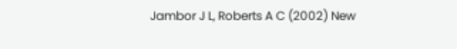Jambor J L, Roberts A C (2002) New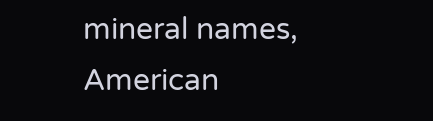mineral names, American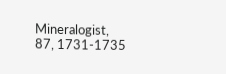Mineralogist, 87, 1731-1735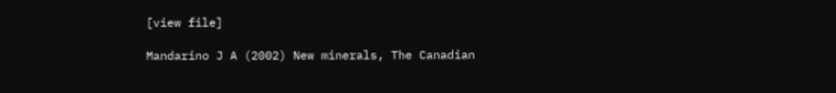[view file]

Mandarino J A (2002) New minerals, The Canadian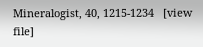Mineralogist, 40, 1215-1234   [view file]